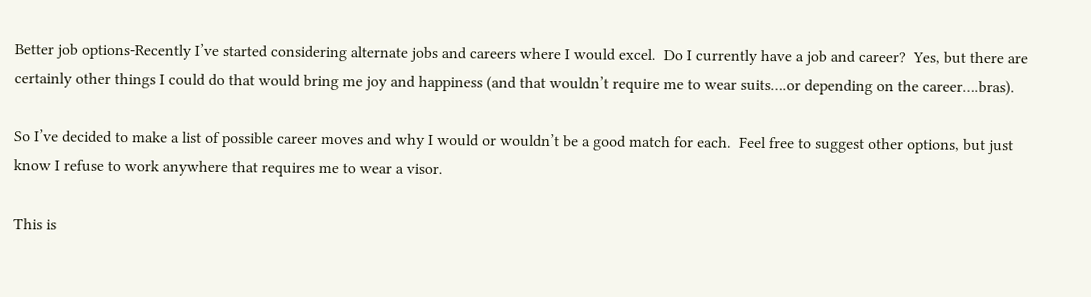Better job options-Recently I’ve started considering alternate jobs and careers where I would excel.  Do I currently have a job and career?  Yes, but there are certainly other things I could do that would bring me joy and happiness (and that wouldn’t require me to wear suits….or depending on the career….bras).

So I’ve decided to make a list of possible career moves and why I would or wouldn’t be a good match for each.  Feel free to suggest other options, but just know I refuse to work anywhere that requires me to wear a visor.

This is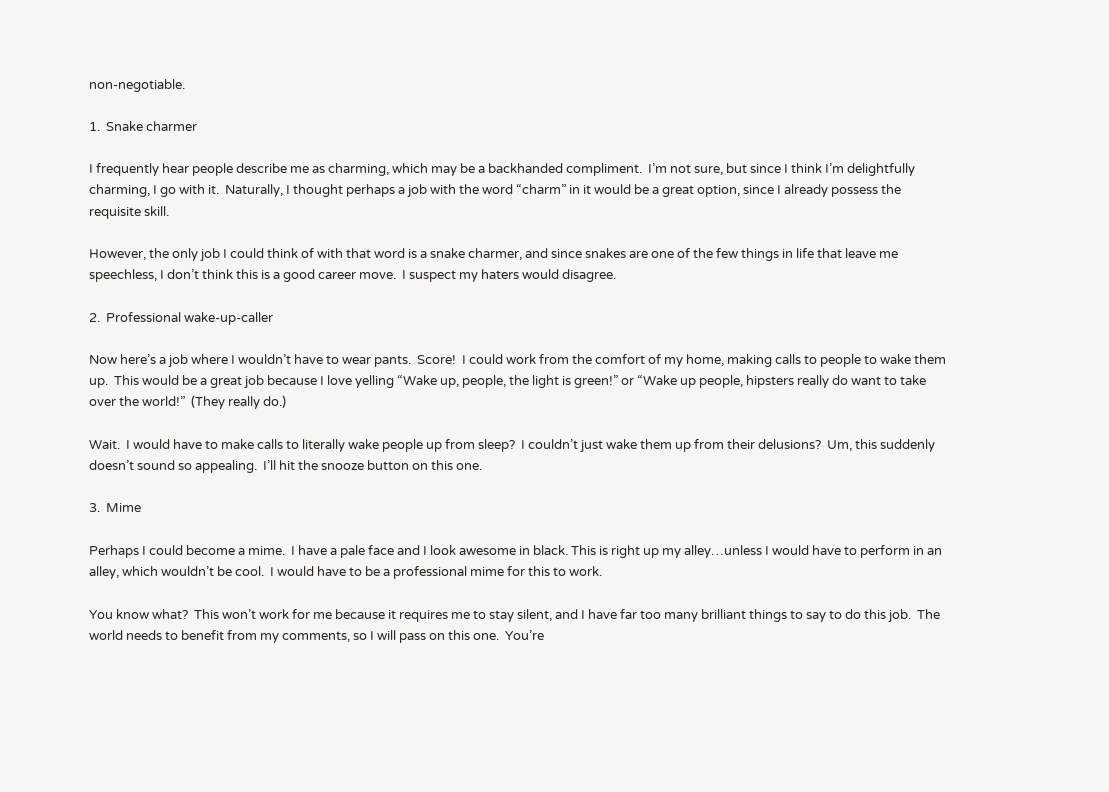non-negotiable.

1.  Snake charmer

I frequently hear people describe me as charming, which may be a backhanded compliment.  I’m not sure, but since I think I’m delightfully charming, I go with it.  Naturally, I thought perhaps a job with the word “charm” in it would be a great option, since I already possess the requisite skill.

However, the only job I could think of with that word is a snake charmer, and since snakes are one of the few things in life that leave me speechless, I don’t think this is a good career move.  I suspect my haters would disagree.

2.  Professional wake-up-caller

Now here’s a job where I wouldn’t have to wear pants.  Score!  I could work from the comfort of my home, making calls to people to wake them up.  This would be a great job because I love yelling “Wake up, people, the light is green!” or “Wake up people, hipsters really do want to take over the world!”  (They really do.)

Wait.  I would have to make calls to literally wake people up from sleep?  I couldn’t just wake them up from their delusions?  Um, this suddenly doesn’t sound so appealing.  I’ll hit the snooze button on this one.

3.  Mime

Perhaps I could become a mime.  I have a pale face and I look awesome in black. This is right up my alley…unless I would have to perform in an alley, which wouldn’t be cool.  I would have to be a professional mime for this to work.

You know what?  This won’t work for me because it requires me to stay silent, and I have far too many brilliant things to say to do this job.  The world needs to benefit from my comments, so I will pass on this one.  You’re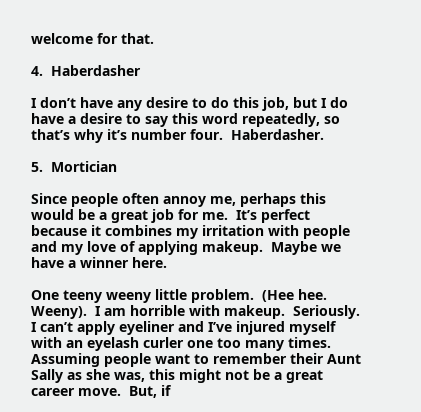welcome for that.

4.  Haberdasher

I don’t have any desire to do this job, but I do have a desire to say this word repeatedly, so that’s why it’s number four.  Haberdasher.

5.  Mortician

Since people often annoy me, perhaps this would be a great job for me.  It’s perfect because it combines my irritation with people and my love of applying makeup.  Maybe we have a winner here.

One teeny weeny little problem.  (Hee hee. Weeny).  I am horrible with makeup.  Seriously.  I can’t apply eyeliner and I’ve injured myself with an eyelash curler one too many times.  Assuming people want to remember their Aunt Sally as she was, this might not be a great career move.  But, if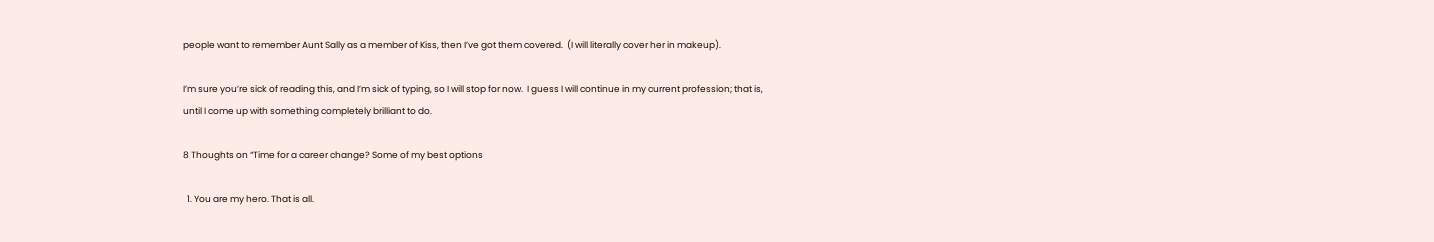people want to remember Aunt Sally as a member of Kiss, then I’ve got them covered.  (I will literally cover her in makeup).

I’m sure you’re sick of reading this, and I’m sick of typing, so I will stop for now.  I guess I will continue in my current profession; that is, until I come up with something completely brilliant to do.

8 Thoughts on “Time for a career change? Some of my best options

  1. You are my hero. That is all.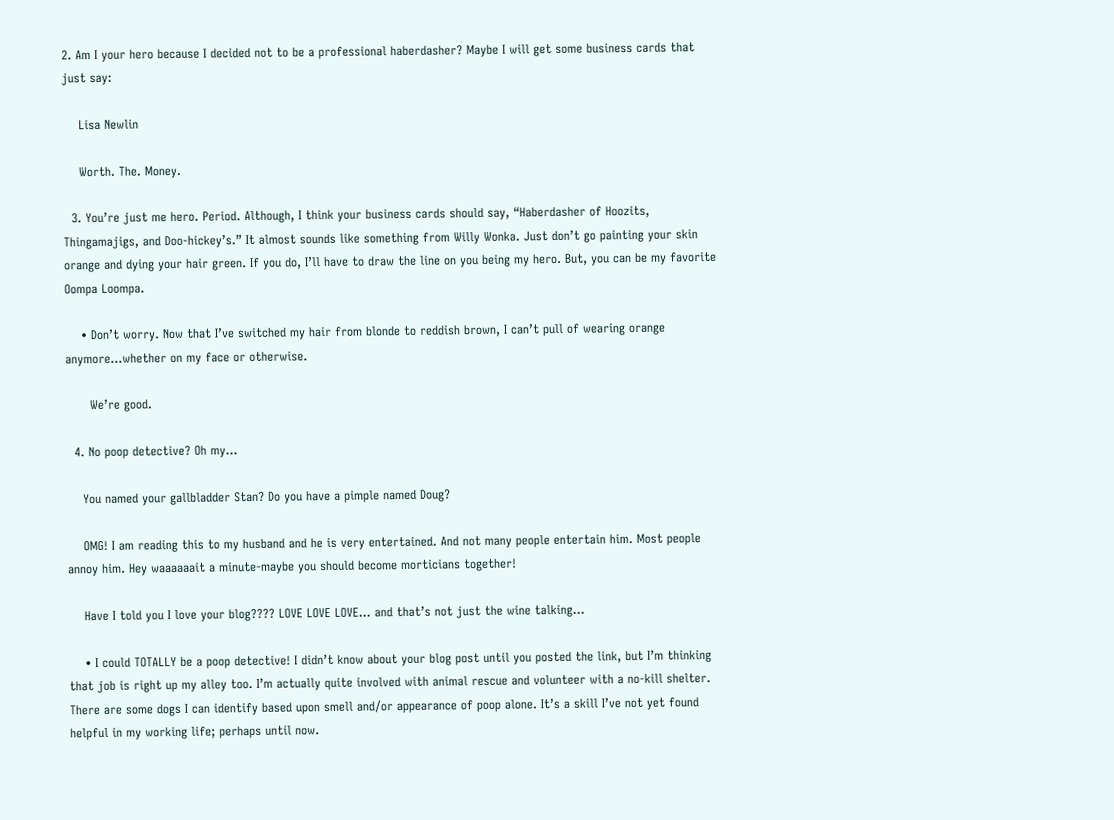2. Am I your hero because I decided not to be a professional haberdasher? Maybe I will get some business cards that just say:

    Lisa Newlin

    Worth. The. Money.

  3. You’re just me hero. Period. Although, I think your business cards should say, “Haberdasher of Hoozits, Thingamajigs, and Doo-hickey’s.” It almost sounds like something from Willy Wonka. Just don’t go painting your skin orange and dying your hair green. If you do, I’ll have to draw the line on you being my hero. But, you can be my favorite Oompa Loompa.

    • Don’t worry. Now that I’ve switched my hair from blonde to reddish brown, I can’t pull of wearing orange anymore…whether on my face or otherwise.

      We’re good.

  4. No poop detective? Oh my…

    You named your gallbladder Stan? Do you have a pimple named Doug?

    OMG! I am reading this to my husband and he is very entertained. And not many people entertain him. Most people annoy him. Hey waaaaaait a minute-maybe you should become morticians together!

    Have I told you I love your blog???? LOVE LOVE LOVE… and that’s not just the wine talking…

    • I could TOTALLY be a poop detective! I didn’t know about your blog post until you posted the link, but I’m thinking that job is right up my alley too. I’m actually quite involved with animal rescue and volunteer with a no-kill shelter. There are some dogs I can identify based upon smell and/or appearance of poop alone. It’s a skill I’ve not yet found helpful in my working life; perhaps until now.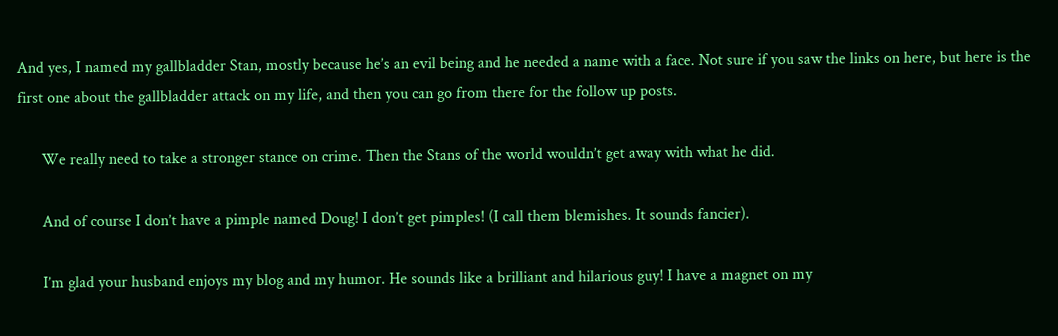And yes, I named my gallbladder Stan, mostly because he’s an evil being and he needed a name with a face. Not sure if you saw the links on here, but here is the first one about the gallbladder attack on my life, and then you can go from there for the follow up posts.

      We really need to take a stronger stance on crime. Then the Stans of the world wouldn’t get away with what he did.

      And of course I don’t have a pimple named Doug! I don’t get pimples! (I call them blemishes. It sounds fancier).

      I’m glad your husband enjoys my blog and my humor. He sounds like a brilliant and hilarious guy! I have a magnet on my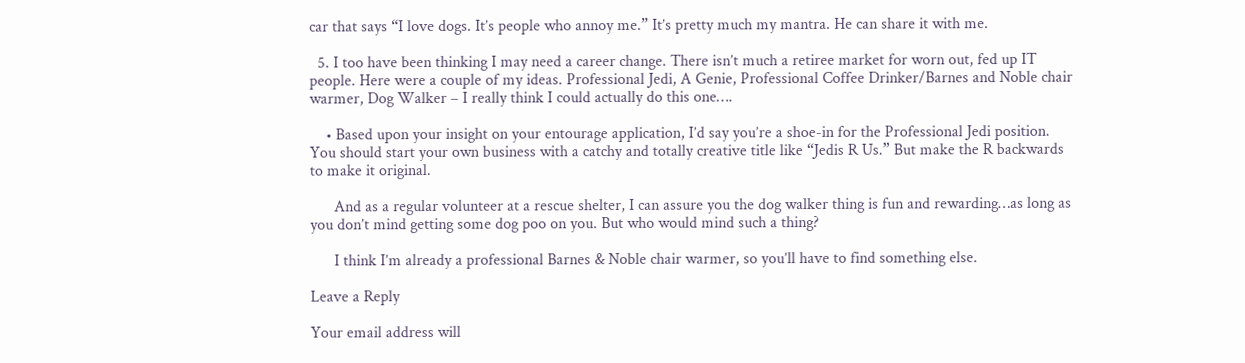car that says “I love dogs. It’s people who annoy me.” It’s pretty much my mantra. He can share it with me.

  5. I too have been thinking I may need a career change. There isn’t much a retiree market for worn out, fed up IT people. Here were a couple of my ideas. Professional Jedi, A Genie, Professional Coffee Drinker/Barnes and Noble chair warmer, Dog Walker – I really think I could actually do this one….

    • Based upon your insight on your entourage application, I’d say you’re a shoe-in for the Professional Jedi position. You should start your own business with a catchy and totally creative title like “Jedis R Us.” But make the R backwards to make it original.

      And as a regular volunteer at a rescue shelter, I can assure you the dog walker thing is fun and rewarding…as long as you don’t mind getting some dog poo on you. But who would mind such a thing?

      I think I’m already a professional Barnes & Noble chair warmer, so you’ll have to find something else.

Leave a Reply

Your email address will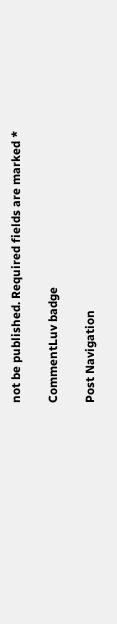not be published. Required fields are marked *

CommentLuv badge

Post Navigation